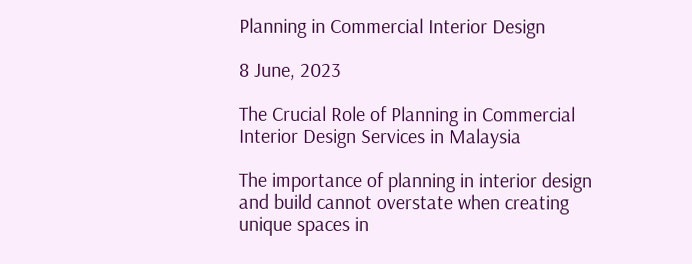Planning in Commercial Interior Design

8 June, 2023

The Crucial Role of Planning in Commercial Interior Design Services in Malaysia

The importance of planning in interior design and build cannot overstate when creating unique spaces in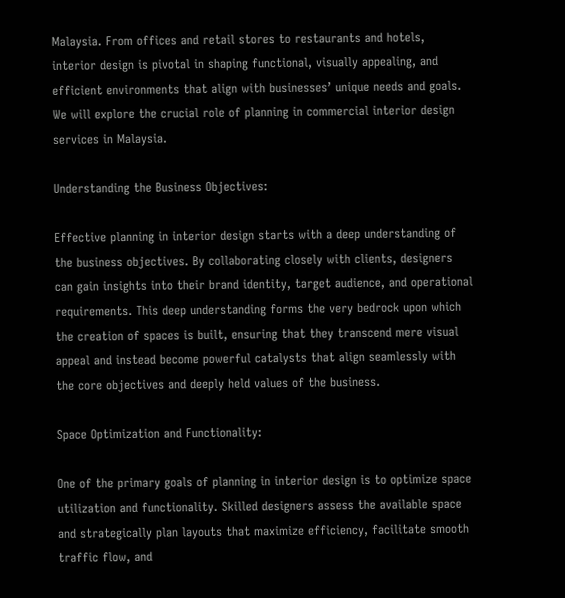Malaysia. From offices and retail stores to restaurants and hotels, interior design is pivotal in shaping functional, visually appealing, and efficient environments that align with businesses’ unique needs and goals. We will explore the crucial role of planning in commercial interior design services in Malaysia.

Understanding the Business Objectives:

Effective planning in interior design starts with a deep understanding of the business objectives. By collaborating closely with clients, designers can gain insights into their brand identity, target audience, and operational requirements. This deep understanding forms the very bedrock upon which the creation of spaces is built, ensuring that they transcend mere visual appeal and instead become powerful catalysts that align seamlessly with the core objectives and deeply held values of the business.

Space Optimization and Functionality:

One of the primary goals of planning in interior design is to optimize space utilization and functionality. Skilled designers assess the available space and strategically plan layouts that maximize efficiency, facilitate smooth traffic flow, and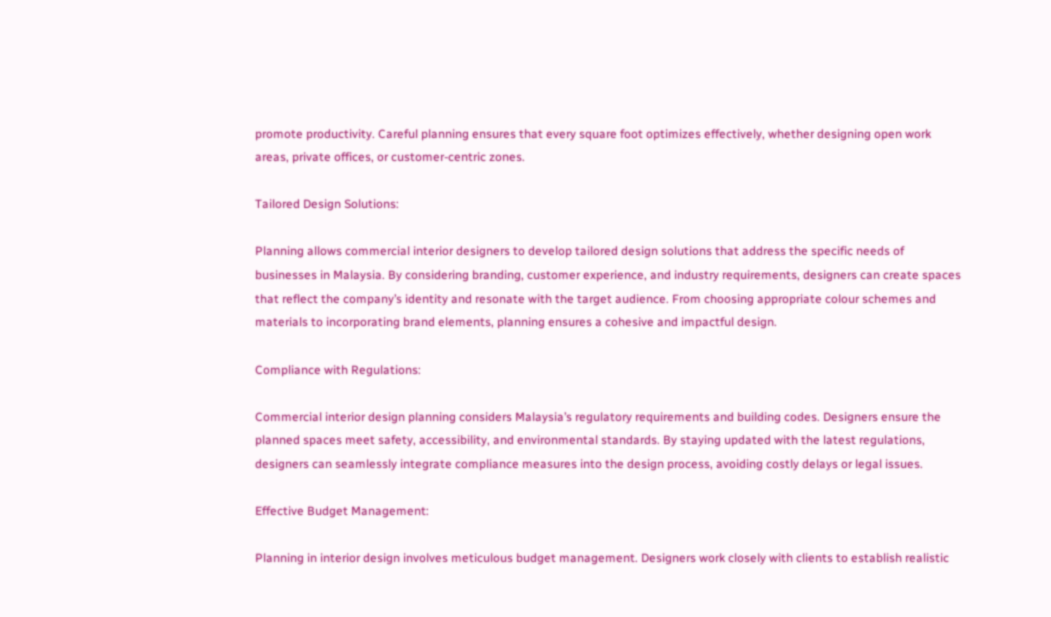promote productivity. Careful planning ensures that every square foot optimizes effectively, whether designing open work areas, private offices, or customer-centric zones.

Tailored Design Solutions:

Planning allows commercial interior designers to develop tailored design solutions that address the specific needs of businesses in Malaysia. By considering branding, customer experience, and industry requirements, designers can create spaces that reflect the company’s identity and resonate with the target audience. From choosing appropriate colour schemes and materials to incorporating brand elements, planning ensures a cohesive and impactful design.

Compliance with Regulations:

Commercial interior design planning considers Malaysia’s regulatory requirements and building codes. Designers ensure the planned spaces meet safety, accessibility, and environmental standards. By staying updated with the latest regulations, designers can seamlessly integrate compliance measures into the design process, avoiding costly delays or legal issues.

Effective Budget Management:

Planning in interior design involves meticulous budget management. Designers work closely with clients to establish realistic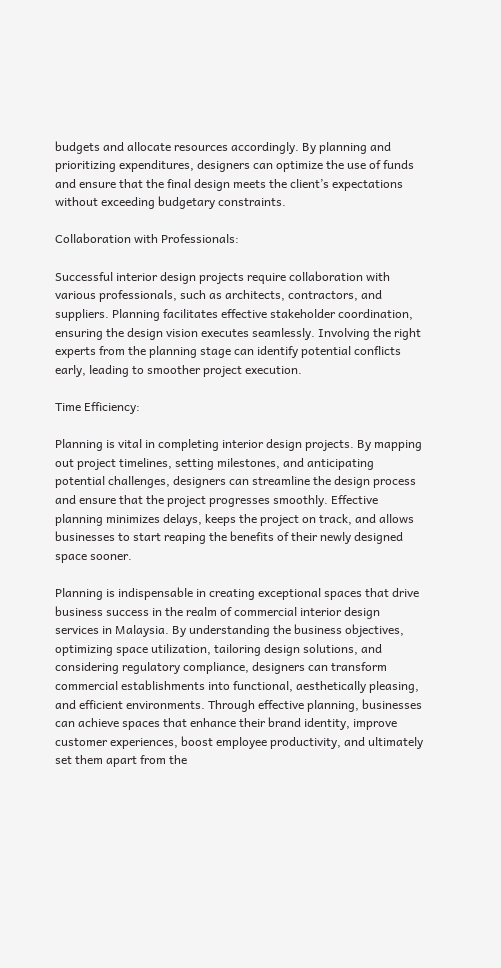budgets and allocate resources accordingly. By planning and prioritizing expenditures, designers can optimize the use of funds and ensure that the final design meets the client’s expectations without exceeding budgetary constraints.

Collaboration with Professionals:

Successful interior design projects require collaboration with various professionals, such as architects, contractors, and suppliers. Planning facilitates effective stakeholder coordination, ensuring the design vision executes seamlessly. Involving the right experts from the planning stage can identify potential conflicts early, leading to smoother project execution.

Time Efficiency:

Planning is vital in completing interior design projects. By mapping out project timelines, setting milestones, and anticipating potential challenges, designers can streamline the design process and ensure that the project progresses smoothly. Effective planning minimizes delays, keeps the project on track, and allows businesses to start reaping the benefits of their newly designed space sooner.

Planning is indispensable in creating exceptional spaces that drive business success in the realm of commercial interior design services in Malaysia. By understanding the business objectives, optimizing space utilization, tailoring design solutions, and considering regulatory compliance, designers can transform commercial establishments into functional, aesthetically pleasing, and efficient environments. Through effective planning, businesses can achieve spaces that enhance their brand identity, improve customer experiences, boost employee productivity, and ultimately set them apart from the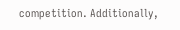competition. Additionally,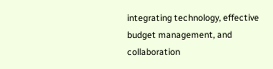integrating technology, effective budget management, and collaboration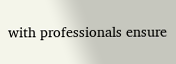with professionals ensure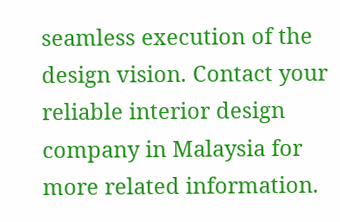seamless execution of the design vision. Contact your reliable interior design company in Malaysia for more related information.